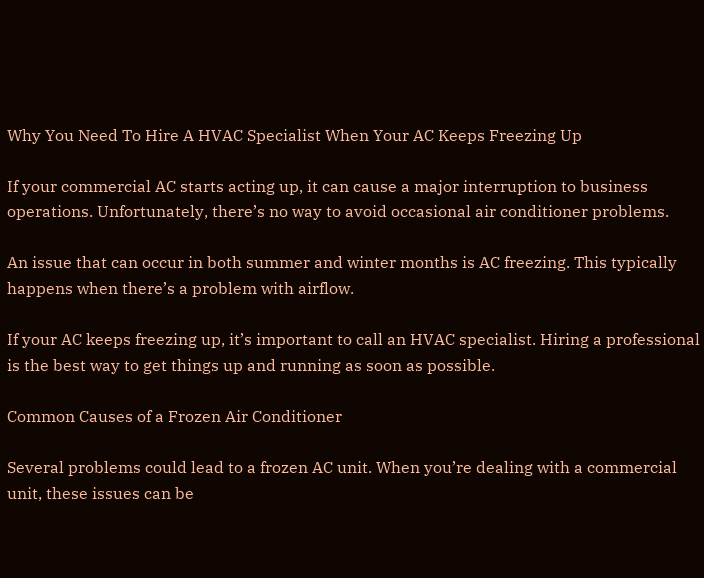Why You Need To Hire A HVAC Specialist When Your AC Keeps Freezing Up

If your commercial AC starts acting up, it can cause a major interruption to business operations. Unfortunately, there’s no way to avoid occasional air conditioner problems.

An issue that can occur in both summer and winter months is AC freezing. This typically happens when there’s a problem with airflow.

If your AC keeps freezing up, it’s important to call an HVAC specialist. Hiring a professional is the best way to get things up and running as soon as possible.

Common Causes of a Frozen Air Conditioner

Several problems could lead to a frozen AC unit. When you’re dealing with a commercial unit, these issues can be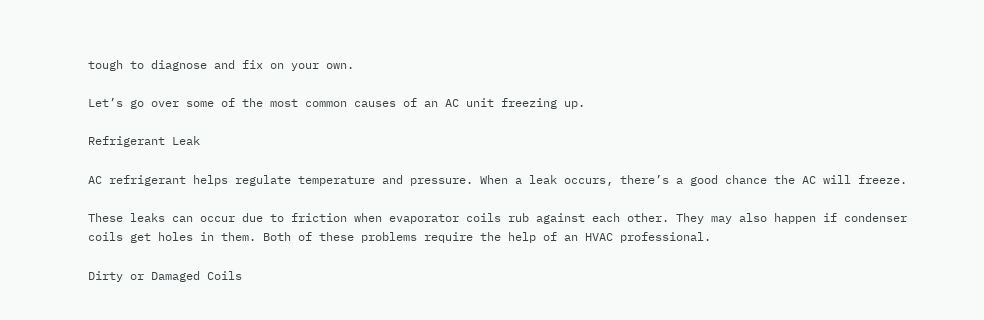tough to diagnose and fix on your own.

Let’s go over some of the most common causes of an AC unit freezing up.

Refrigerant Leak

AC refrigerant helps regulate temperature and pressure. When a leak occurs, there’s a good chance the AC will freeze.

These leaks can occur due to friction when evaporator coils rub against each other. They may also happen if condenser coils get holes in them. Both of these problems require the help of an HVAC professional.

Dirty or Damaged Coils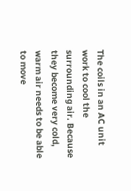The coils in an AC unit work to cool the surrounding air. Because they become very cold, warm air needs to be able to move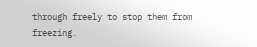through freely to stop them from freezing.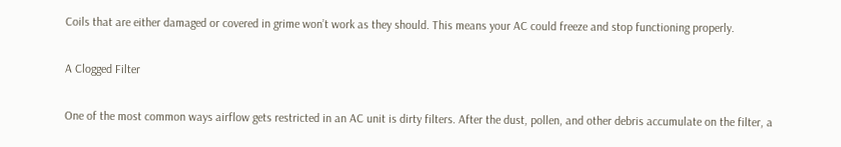Coils that are either damaged or covered in grime won’t work as they should. This means your AC could freeze and stop functioning properly.

A Clogged Filter

One of the most common ways airflow gets restricted in an AC unit is dirty filters. After the dust, pollen, and other debris accumulate on the filter, a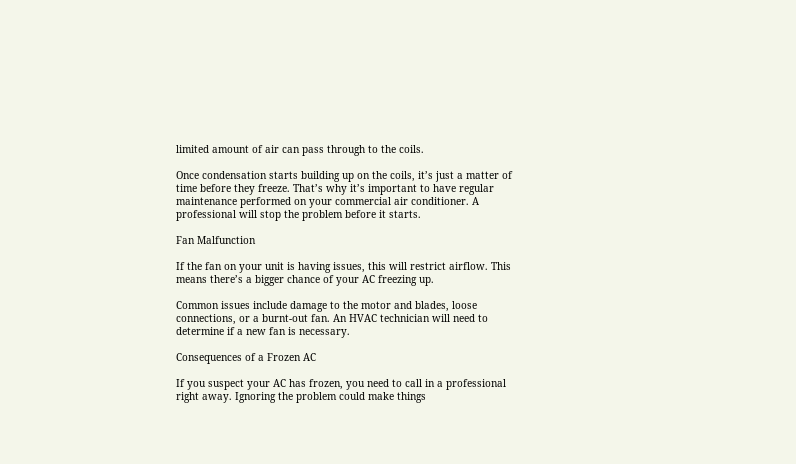limited amount of air can pass through to the coils.

Once condensation starts building up on the coils, it’s just a matter of time before they freeze. That’s why it’s important to have regular maintenance performed on your commercial air conditioner. A professional will stop the problem before it starts.

Fan Malfunction

If the fan on your unit is having issues, this will restrict airflow. This means there’s a bigger chance of your AC freezing up.

Common issues include damage to the motor and blades, loose connections, or a burnt-out fan. An HVAC technician will need to determine if a new fan is necessary.

Consequences of a Frozen AC

If you suspect your AC has frozen, you need to call in a professional right away. Ignoring the problem could make things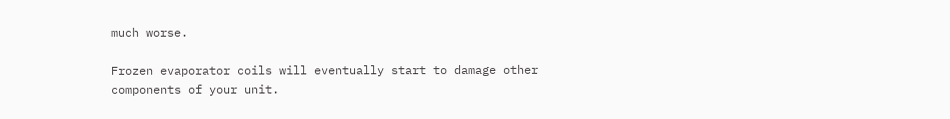much worse.

Frozen evaporator coils will eventually start to damage other components of your unit.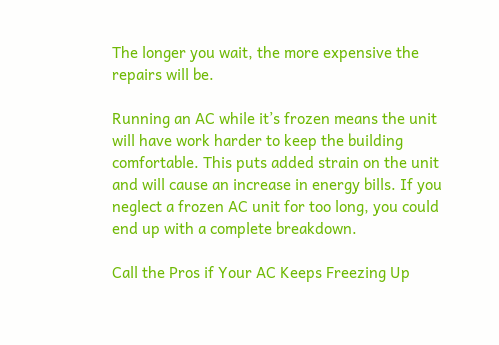The longer you wait, the more expensive the repairs will be.

Running an AC while it’s frozen means the unit will have work harder to keep the building comfortable. This puts added strain on the unit and will cause an increase in energy bills. If you neglect a frozen AC unit for too long, you could end up with a complete breakdown.

Call the Pros if Your AC Keeps Freezing Up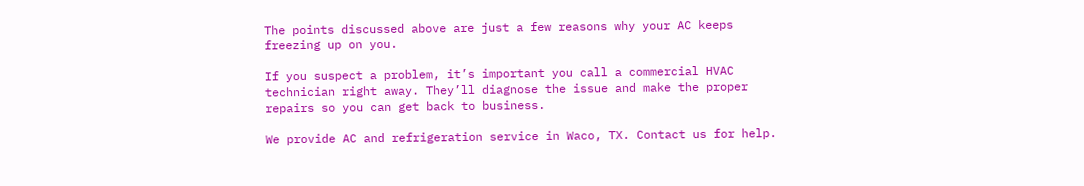The points discussed above are just a few reasons why your AC keeps freezing up on you.

If you suspect a problem, it’s important you call a commercial HVAC technician right away. They’ll diagnose the issue and make the proper repairs so you can get back to business.

We provide AC and refrigeration service in Waco, TX. Contact us for help.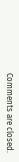Comments are closed.